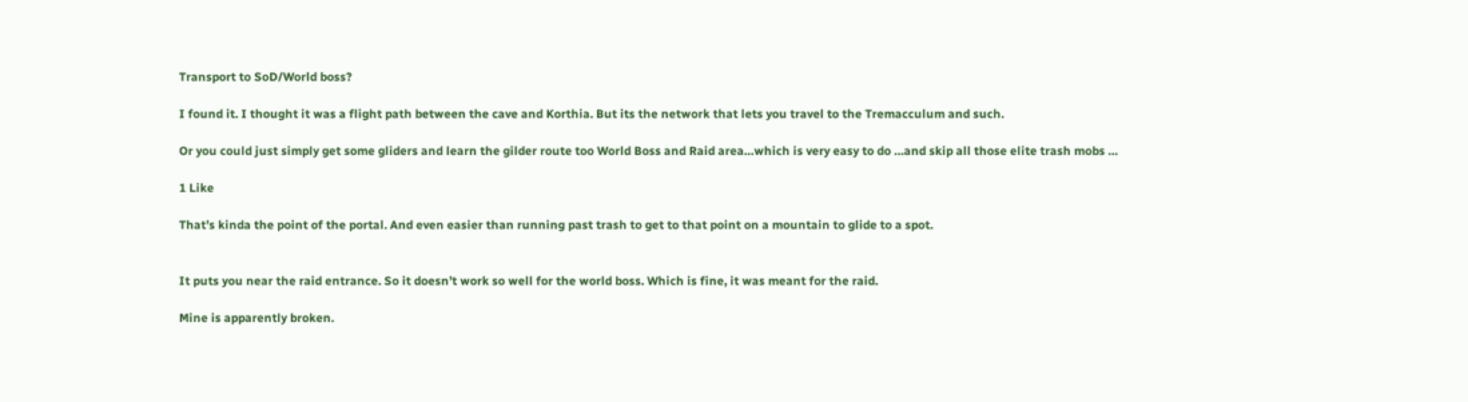Transport to SoD/World boss?

I found it. I thought it was a flight path between the cave and Korthia. But its the network that lets you travel to the Tremacculum and such.

Or you could just simply get some gliders and learn the gilder route too World Boss and Raid area…which is very easy to do …and skip all those elite trash mobs …

1 Like

That’s kinda the point of the portal. And even easier than running past trash to get to that point on a mountain to glide to a spot.


It puts you near the raid entrance. So it doesn’t work so well for the world boss. Which is fine, it was meant for the raid.

Mine is apparently broken.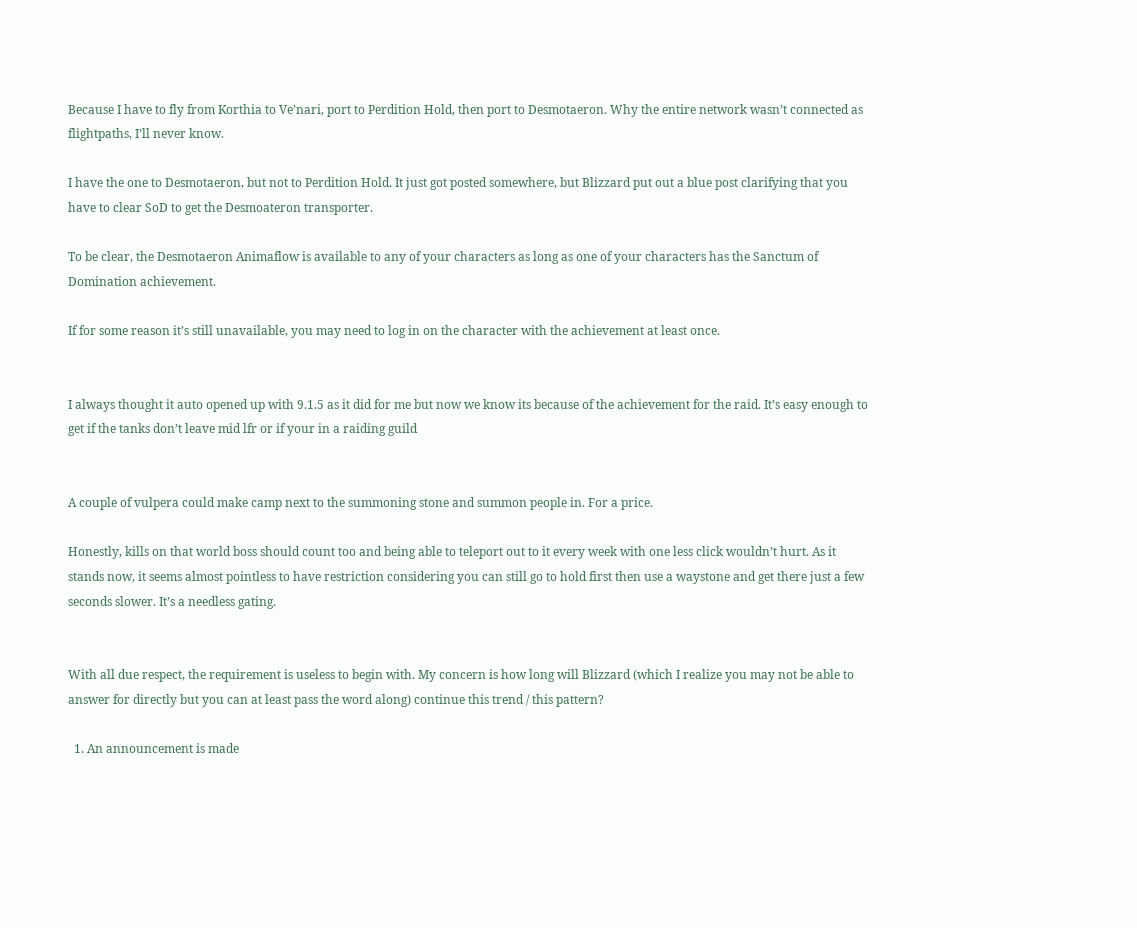Because I have to fly from Korthia to Ve’nari, port to Perdition Hold, then port to Desmotaeron. Why the entire network wasn’t connected as flightpaths, I’ll never know.

I have the one to Desmotaeron, but not to Perdition Hold. It just got posted somewhere, but Blizzard put out a blue post clarifying that you have to clear SoD to get the Desmoateron transporter.

To be clear, the Desmotaeron Animaflow is available to any of your characters as long as one of your characters has the Sanctum of Domination achievement.

If for some reason it’s still unavailable, you may need to log in on the character with the achievement at least once.


I always thought it auto opened up with 9.1.5 as it did for me but now we know its because of the achievement for the raid. It’s easy enough to get if the tanks don’t leave mid lfr or if your in a raiding guild


A couple of vulpera could make camp next to the summoning stone and summon people in. For a price.

Honestly, kills on that world boss should count too and being able to teleport out to it every week with one less click wouldn’t hurt. As it stands now, it seems almost pointless to have restriction considering you can still go to hold first then use a waystone and get there just a few seconds slower. It’s a needless gating.


With all due respect, the requirement is useless to begin with. My concern is how long will Blizzard (which I realize you may not be able to answer for directly but you can at least pass the word along) continue this trend / this pattern?

  1. An announcement is made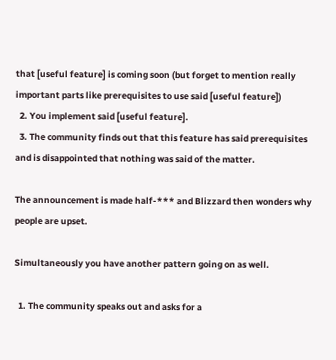that [useful feature] is coming soon (but forget to mention really important parts like prerequisites to use said [useful feature])
  2. You implement said [useful feature].
  3. The community finds out that this feature has said prerequisites and is disappointed that nothing was said of the matter.

The announcement is made half-*** and Blizzard then wonders why people are upset.

Simultaneously you have another pattern going on as well.

  1. The community speaks out and asks for a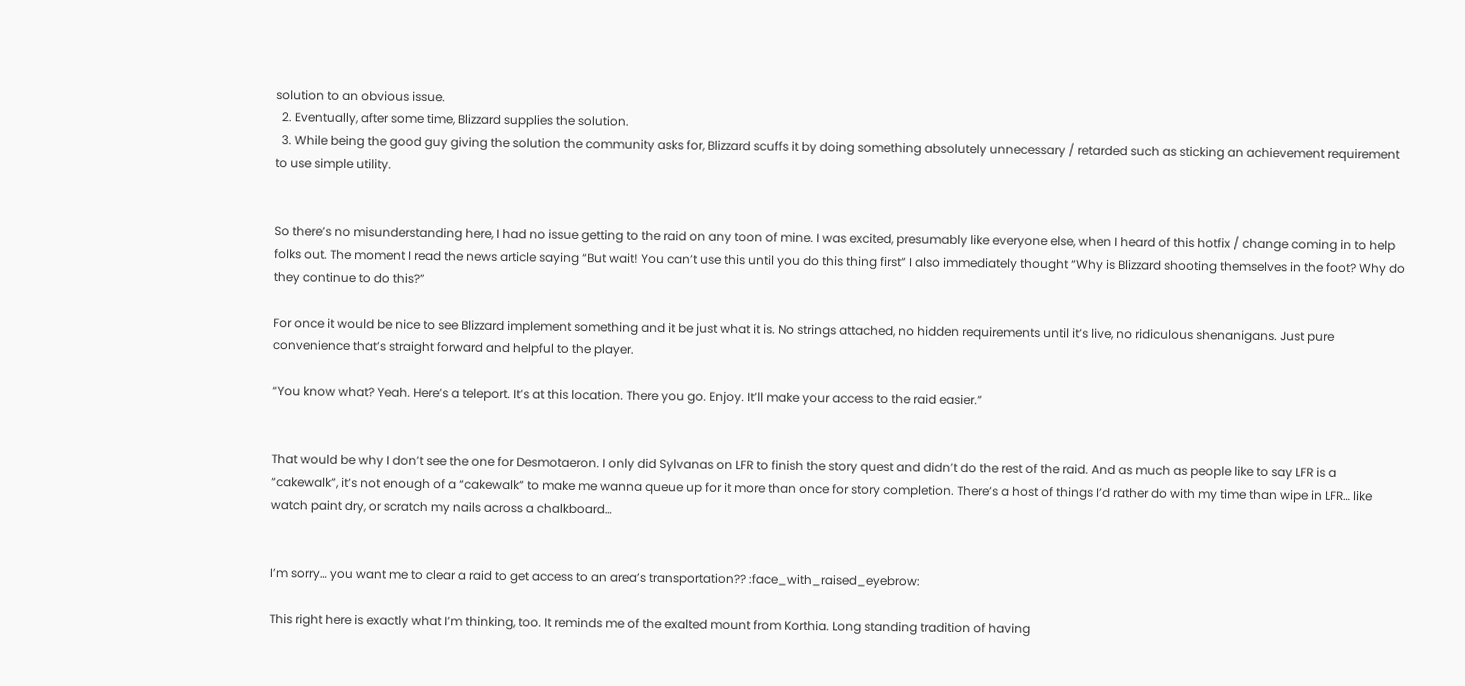solution to an obvious issue.
  2. Eventually, after some time, Blizzard supplies the solution.
  3. While being the good guy giving the solution the community asks for, Blizzard scuffs it by doing something absolutely unnecessary / retarded such as sticking an achievement requirement to use simple utility.


So there’s no misunderstanding here, I had no issue getting to the raid on any toon of mine. I was excited, presumably like everyone else, when I heard of this hotfix / change coming in to help folks out. The moment I read the news article saying “But wait! You can’t use this until you do this thing first” I also immediately thought “Why is Blizzard shooting themselves in the foot? Why do they continue to do this?”

For once it would be nice to see Blizzard implement something and it be just what it is. No strings attached, no hidden requirements until it’s live, no ridiculous shenanigans. Just pure convenience that’s straight forward and helpful to the player.

“You know what? Yeah. Here’s a teleport. It’s at this location. There you go. Enjoy. It’ll make your access to the raid easier.”


That would be why I don’t see the one for Desmotaeron. I only did Sylvanas on LFR to finish the story quest and didn’t do the rest of the raid. And as much as people like to say LFR is a “cakewalk”, it’s not enough of a “cakewalk” to make me wanna queue up for it more than once for story completion. There’s a host of things I’d rather do with my time than wipe in LFR… like watch paint dry, or scratch my nails across a chalkboard…


I’m sorry… you want me to clear a raid to get access to an area’s transportation?? :face_with_raised_eyebrow:

This right here is exactly what I’m thinking, too. It reminds me of the exalted mount from Korthia. Long standing tradition of having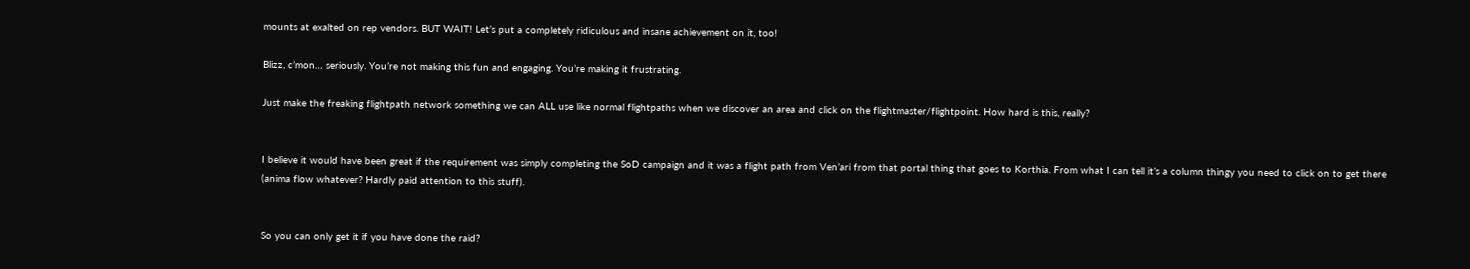mounts at exalted on rep vendors. BUT WAIT! Let’s put a completely ridiculous and insane achievement on it, too!

Blizz, c’mon… seriously. You’re not making this fun and engaging. You’re making it frustrating.

Just make the freaking flightpath network something we can ALL use like normal flightpaths when we discover an area and click on the flightmaster/flightpoint. How hard is this, really?


I believe it would have been great if the requirement was simply completing the SoD campaign and it was a flight path from Ven’ari from that portal thing that goes to Korthia. From what I can tell it’s a column thingy you need to click on to get there (anima flow whatever? Hardly paid attention to this stuff).


So you can only get it if you have done the raid?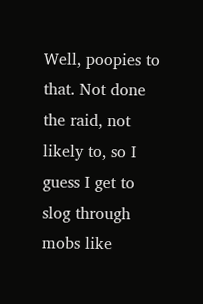Well, poopies to that. Not done the raid, not likely to, so I guess I get to slog through mobs like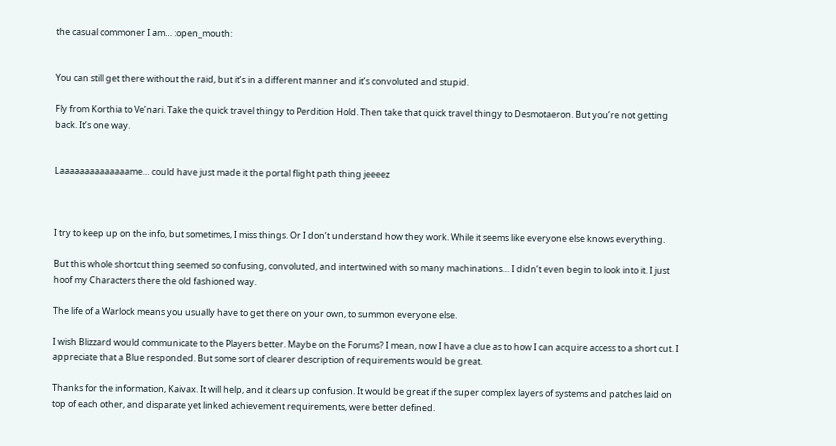the casual commoner I am… :open_mouth:


You can still get there without the raid, but it’s in a different manner and it’s convoluted and stupid.

Fly from Korthia to Ve’nari. Take the quick travel thingy to Perdition Hold. Then take that quick travel thingy to Desmotaeron. But you’re not getting back. It’s one way.


Laaaaaaaaaaaaaame… could have just made it the portal flight path thing jeeeez



I try to keep up on the info, but sometimes, I miss things. Or I don’t understand how they work. While it seems like everyone else knows everything.

But this whole shortcut thing seemed so confusing, convoluted, and intertwined with so many machinations… I didn’t even begin to look into it. I just hoof my Characters there the old fashioned way.

The life of a Warlock means you usually have to get there on your own, to summon everyone else.

I wish Blizzard would communicate to the Players better. Maybe on the Forums? I mean, now I have a clue as to how I can acquire access to a short cut. I appreciate that a Blue responded. But some sort of clearer description of requirements would be great.

Thanks for the information, Kaivax. It will help, and it clears up confusion. It would be great if the super complex layers of systems and patches laid on top of each other, and disparate yet linked achievement requirements, were better defined.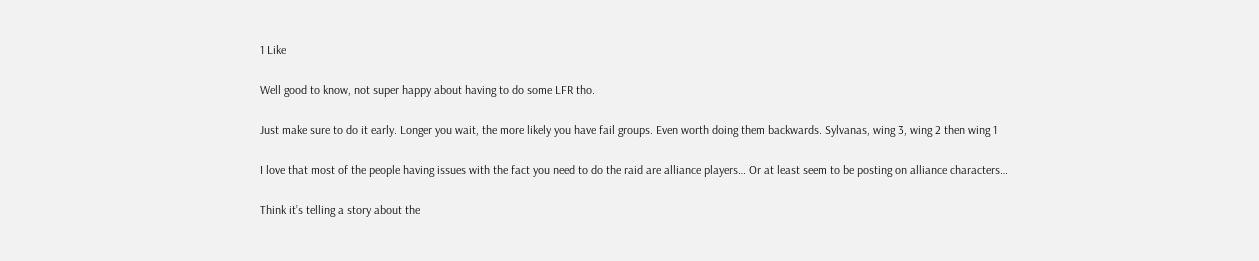1 Like

Well good to know, not super happy about having to do some LFR tho.

Just make sure to do it early. Longer you wait, the more likely you have fail groups. Even worth doing them backwards. Sylvanas, wing 3, wing 2 then wing 1

I love that most of the people having issues with the fact you need to do the raid are alliance players… Or at least seem to be posting on alliance characters…

Think it’s telling a story about the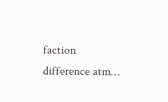faction difference atm…